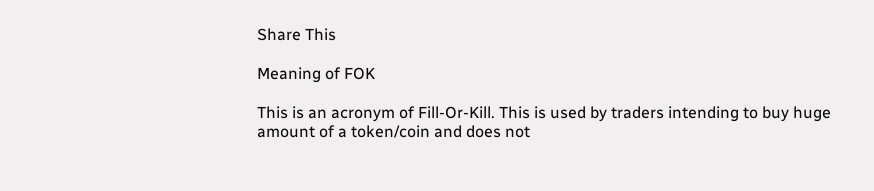Share This

Meaning of FOK

This is an acronym of Fill-Or-Kill. This is used by traders intending to buy huge amount of a token/coin and does not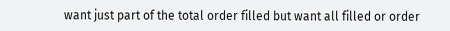want just part of the total order filled but want all filled or order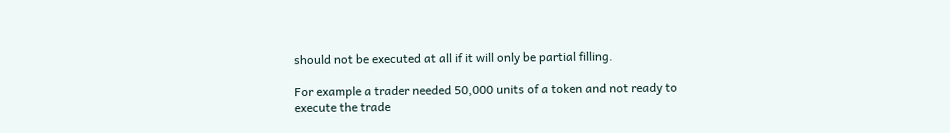should not be executed at all if it will only be partial filling.

For example a trader needed 50,000 units of a token and not ready to execute the trade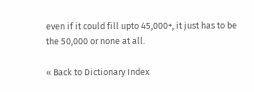even if it could fill upto 45,000+, it just has to be the 50,000 or none at all.

« Back to Dictionary Index